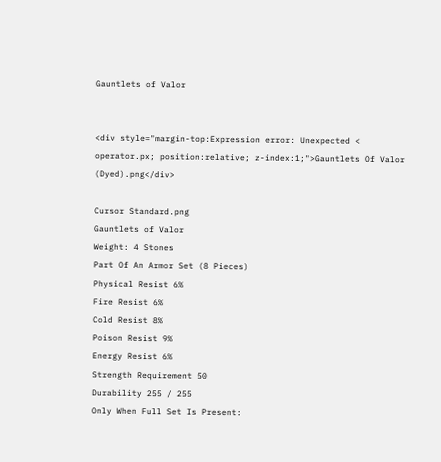Gauntlets of Valor


<div style="margin-top:Expression error: Unexpected < operator.px; position:relative; z-index:1;">Gauntlets Of Valor (Dyed).png</div>

Cursor Standard.png
Gauntlets of Valor
Weight: 4 Stones
Part Of An Armor Set (8 Pieces)
Physical Resist 6%
Fire Resist 6%
Cold Resist 8%
Poison Resist 9%
Energy Resist 6%
Strength Requirement 50
Durability 255 / 255
Only When Full Set Is Present: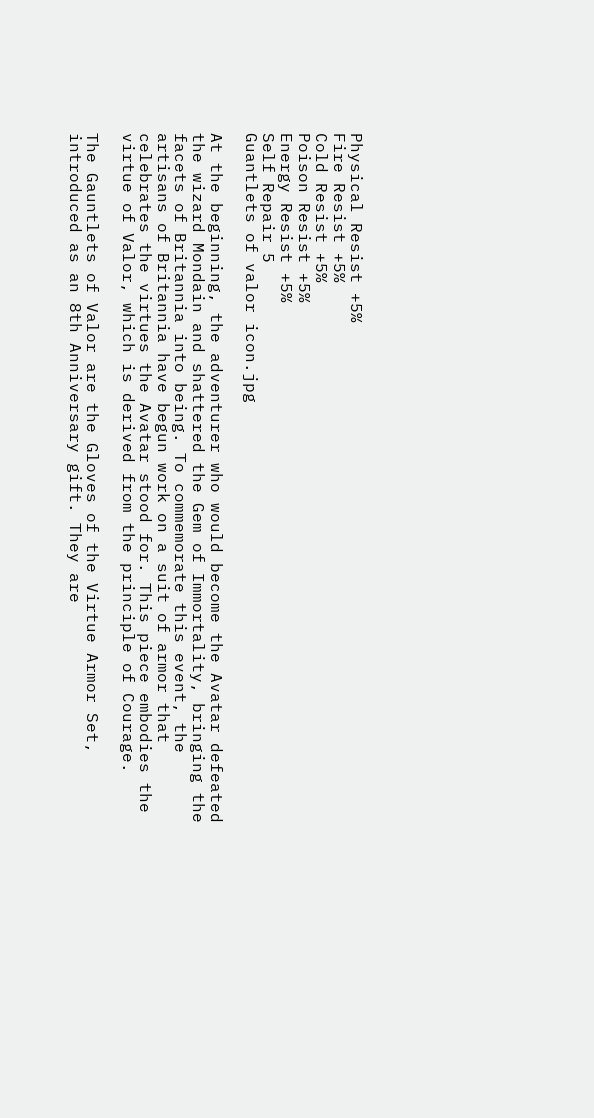Physical Resist +5%
Fire Resist +5%
Cold Resist +5%
Poison Resist +5%
Energy Resist +5%
Self Repair 5
Guantlets of valor icon.jpg

At the beginning, the adventurer who would become the Avatar defeated the wizard Mondain and shattered the Gem of Immortality, bringing the facets of Britannia into being. To commemorate this event, the artisans of Britannia have begun work on a suit of armor that celebrates the virtues the Avatar stood for. This piece embodies the virtue of Valor, which is derived from the principle of Courage.

The Gauntlets of Valor are the Gloves of the Virtue Armor Set, introduced as an 8th Anniversary gift. They are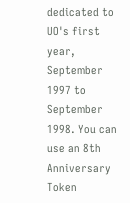dedicated to UO's first year, September 1997 to September 1998. You can use an 8th Anniversary Token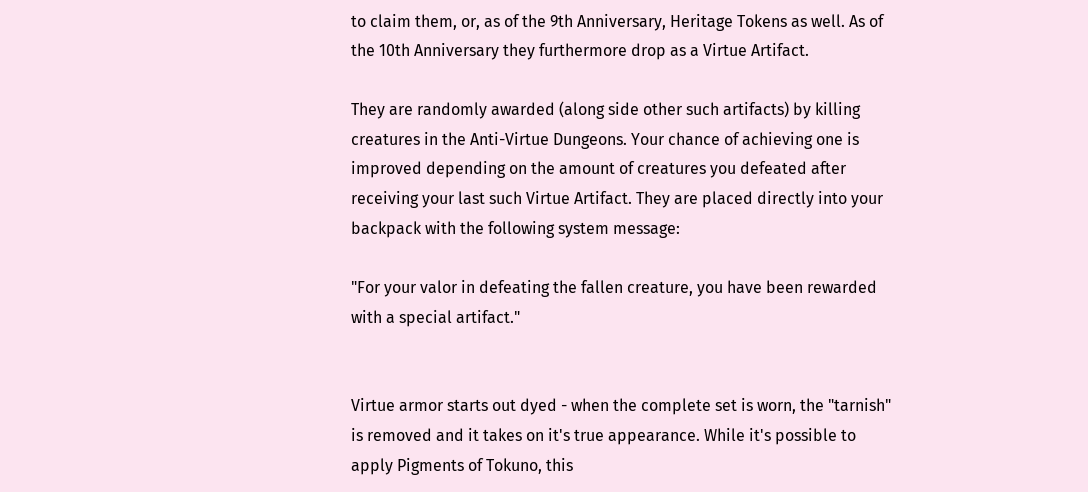to claim them, or, as of the 9th Anniversary, Heritage Tokens as well. As of the 10th Anniversary they furthermore drop as a Virtue Artifact.

They are randomly awarded (along side other such artifacts) by killing creatures in the Anti-Virtue Dungeons. Your chance of achieving one is improved depending on the amount of creatures you defeated after receiving your last such Virtue Artifact. They are placed directly into your backpack with the following system message:

"For your valor in defeating the fallen creature, you have been rewarded with a special artifact."


Virtue armor starts out dyed - when the complete set is worn, the "tarnish" is removed and it takes on it's true appearance. While it's possible to apply Pigments of Tokuno, this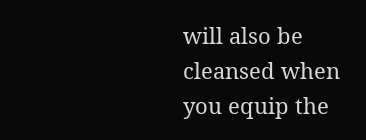will also be cleansed when you equip the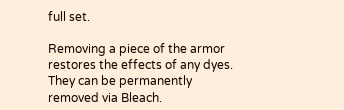full set.

Removing a piece of the armor restores the effects of any dyes. They can be permanently removed via Bleach.